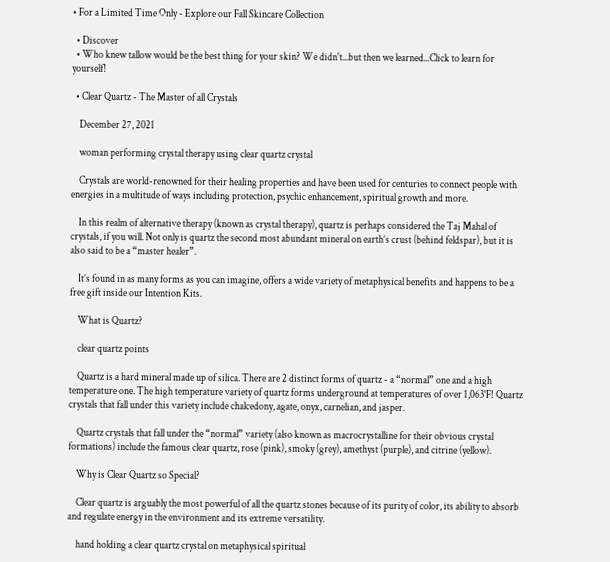• For a Limited Time Only - Explore our Fall Skincare Collection

  • Discover
  • Who knew tallow would be the best thing for your skin? We didn't...but then we learned...Click to learn for yourself!

  • Clear Quartz - The Master of all Crystals

    December 27, 2021

    woman performing crystal therapy using clear quartz crystal

    Crystals are world-renowned for their healing properties and have been used for centuries to connect people with energies in a multitude of ways including protection, psychic enhancement, spiritual growth and more.

    In this realm of alternative therapy (known as crystal therapy), quartz is perhaps considered the Taj Mahal of crystals, if you will. Not only is quartz the second most abundant mineral on earth’s crust (behind feldspar), but it is also said to be a “master healer”.

    It’s found in as many forms as you can imagine, offers a wide variety of metaphysical benefits and happens to be a free gift inside our Intention Kits.

    What is Quartz?

    clear quartz points

    Quartz is a hard mineral made up of silica. There are 2 distinct forms of quartz - a “normal” one and a high temperature one. The high temperature variety of quartz forms underground at temperatures of over 1,063°F! Quartz crystals that fall under this variety include chalcedony, agate, onyx, carnelian, and jasper.

    Quartz crystals that fall under the “normal” variety (also known as macrocrystalline for their obvious crystal formations) include the famous clear quartz, rose (pink), smoky (grey), amethyst (purple), and citrine (yellow).

    Why is Clear Quartz so Special?

    Clear quartz is arguably the most powerful of all the quartz stones because of its purity of color, its ability to absorb and regulate energy in the environment and its extreme versatility.

    hand holding a clear quartz crystal on metaphysical spiritual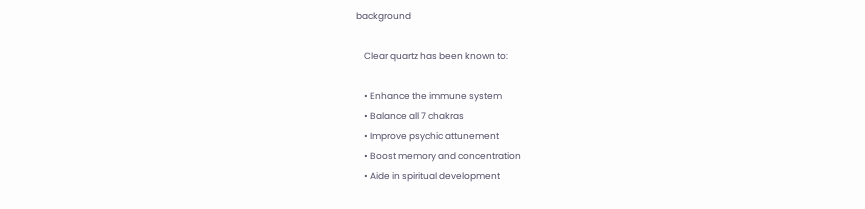background

    Clear quartz has been known to:

    • Enhance the immune system
    • Balance all 7 chakras
    • Improve psychic attunement
    • Boost memory and concentration
    • Aide in spiritual development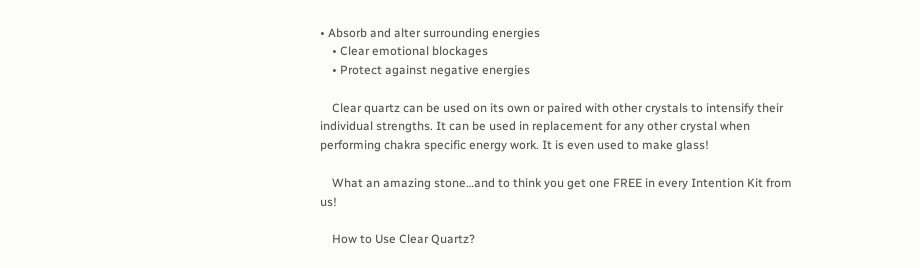• Absorb and alter surrounding energies
    • Clear emotional blockages
    • Protect against negative energies

    Clear quartz can be used on its own or paired with other crystals to intensify their individual strengths. It can be used in replacement for any other crystal when performing chakra specific energy work. It is even used to make glass!

    What an amazing stone…and to think you get one FREE in every Intention Kit from us!

    How to Use Clear Quartz?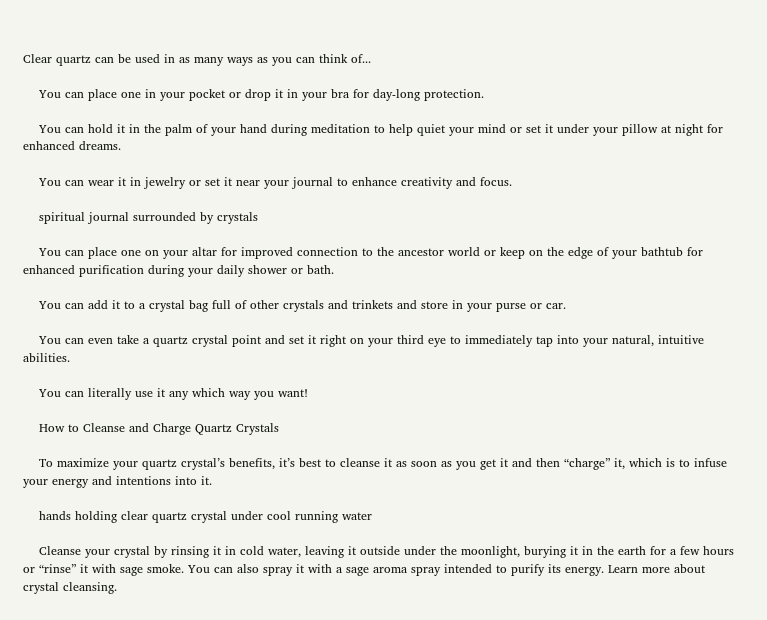Clear quartz can be used in as many ways as you can think of...

    You can place one in your pocket or drop it in your bra for day-long protection.

    You can hold it in the palm of your hand during meditation to help quiet your mind or set it under your pillow at night for enhanced dreams.

    You can wear it in jewelry or set it near your journal to enhance creativity and focus.

    spiritual journal surrounded by crystals

    You can place one on your altar for improved connection to the ancestor world or keep on the edge of your bathtub for enhanced purification during your daily shower or bath.

    You can add it to a crystal bag full of other crystals and trinkets and store in your purse or car.

    You can even take a quartz crystal point and set it right on your third eye to immediately tap into your natural, intuitive abilities.

    You can literally use it any which way you want!

    How to Cleanse and Charge Quartz Crystals

    To maximize your quartz crystal’s benefits, it’s best to cleanse it as soon as you get it and then “charge” it, which is to infuse your energy and intentions into it.

    hands holding clear quartz crystal under cool running water

    Cleanse your crystal by rinsing it in cold water, leaving it outside under the moonlight, burying it in the earth for a few hours or “rinse” it with sage smoke. You can also spray it with a sage aroma spray intended to purify its energy. Learn more about crystal cleansing.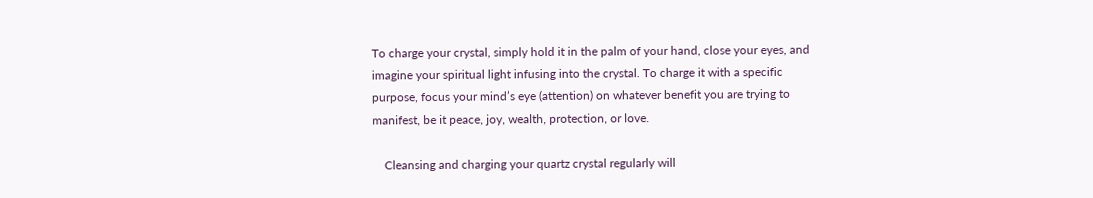To charge your crystal, simply hold it in the palm of your hand, close your eyes, and imagine your spiritual light infusing into the crystal. To charge it with a specific purpose, focus your mind’s eye (attention) on whatever benefit you are trying to manifest, be it peace, joy, wealth, protection, or love.

    Cleansing and charging your quartz crystal regularly will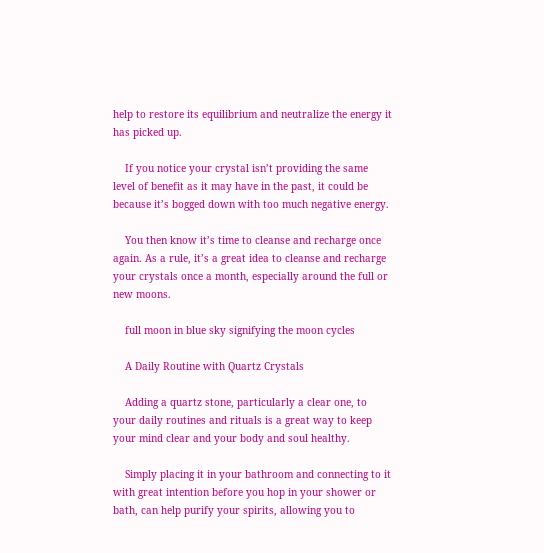help to restore its equilibrium and neutralize the energy it has picked up.

    If you notice your crystal isn’t providing the same level of benefit as it may have in the past, it could be because it’s bogged down with too much negative energy.

    You then know it’s time to cleanse and recharge once again. As a rule, it’s a great idea to cleanse and recharge your crystals once a month, especially around the full or new moons.

    full moon in blue sky signifying the moon cycles

    A Daily Routine with Quartz Crystals

    Adding a quartz stone, particularly a clear one, to your daily routines and rituals is a great way to keep your mind clear and your body and soul healthy.

    Simply placing it in your bathroom and connecting to it with great intention before you hop in your shower or bath, can help purify your spirits, allowing you to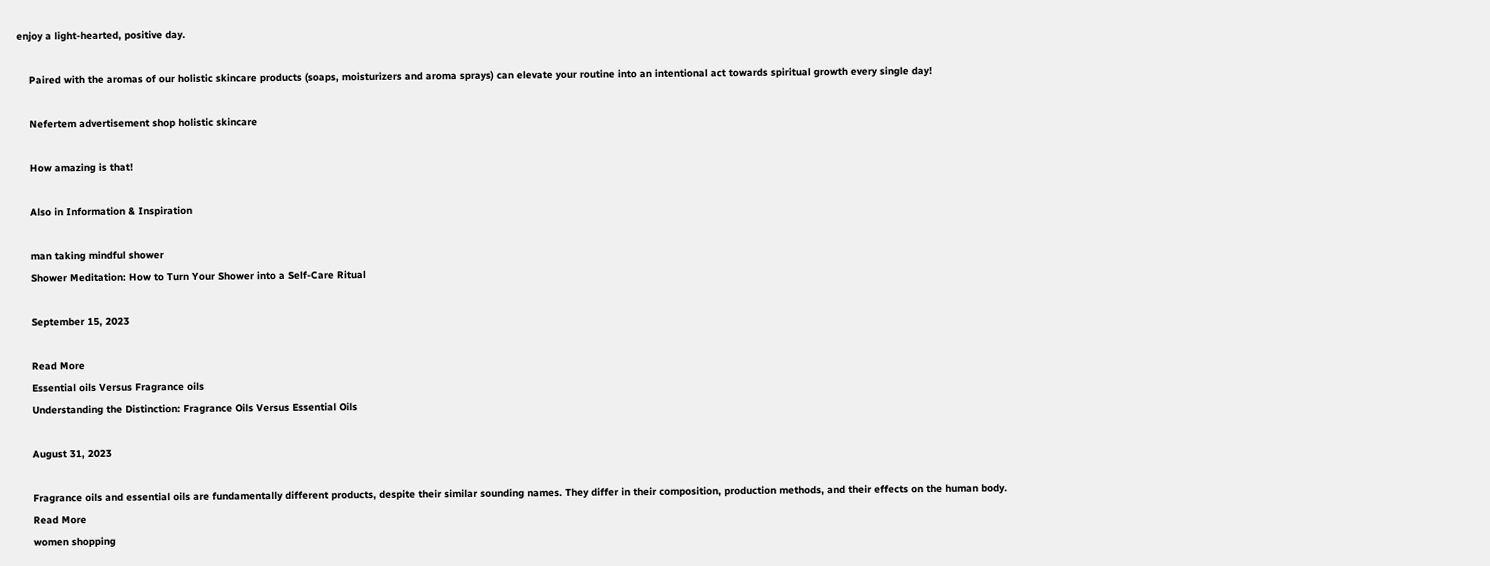enjoy a light-hearted, positive day.

    Paired with the aromas of our holistic skincare products (soaps, moisturizers and aroma sprays) can elevate your routine into an intentional act towards spiritual growth every single day!

    Nefertem advertisement shop holistic skincare

    How amazing is that!

    Also in Information & Inspiration

    man taking mindful shower
    Shower Meditation: How to Turn Your Shower into a Self-Care Ritual

    September 15, 2023

    Read More
    Essential oils Versus Fragrance oils
    Understanding the Distinction: Fragrance Oils Versus Essential Oils

    August 31, 2023

    Fragrance oils and essential oils are fundamentally different products, despite their similar sounding names. They differ in their composition, production methods, and their effects on the human body.
    Read More
    women shopping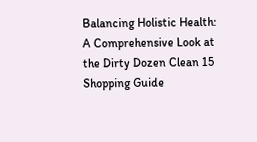Balancing Holistic Health: A Comprehensive Look at the Dirty Dozen Clean 15 Shopping Guide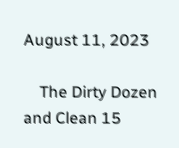August 11, 2023

    The Dirty Dozen and Clean 15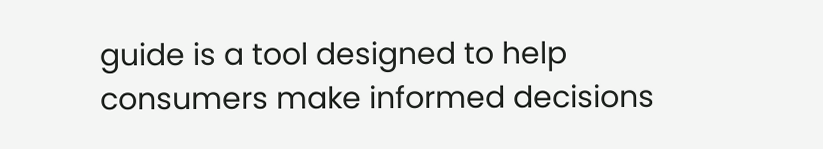guide is a tool designed to help consumers make informed decisions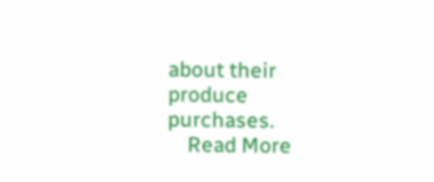about their produce purchases.
    Read More